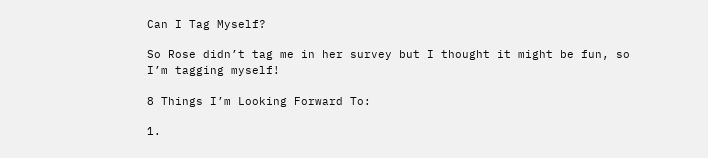Can I Tag Myself?

So Rose didn’t tag me in her survey but I thought it might be fun, so I’m tagging myself!

8 Things I’m Looking Forward To:

1.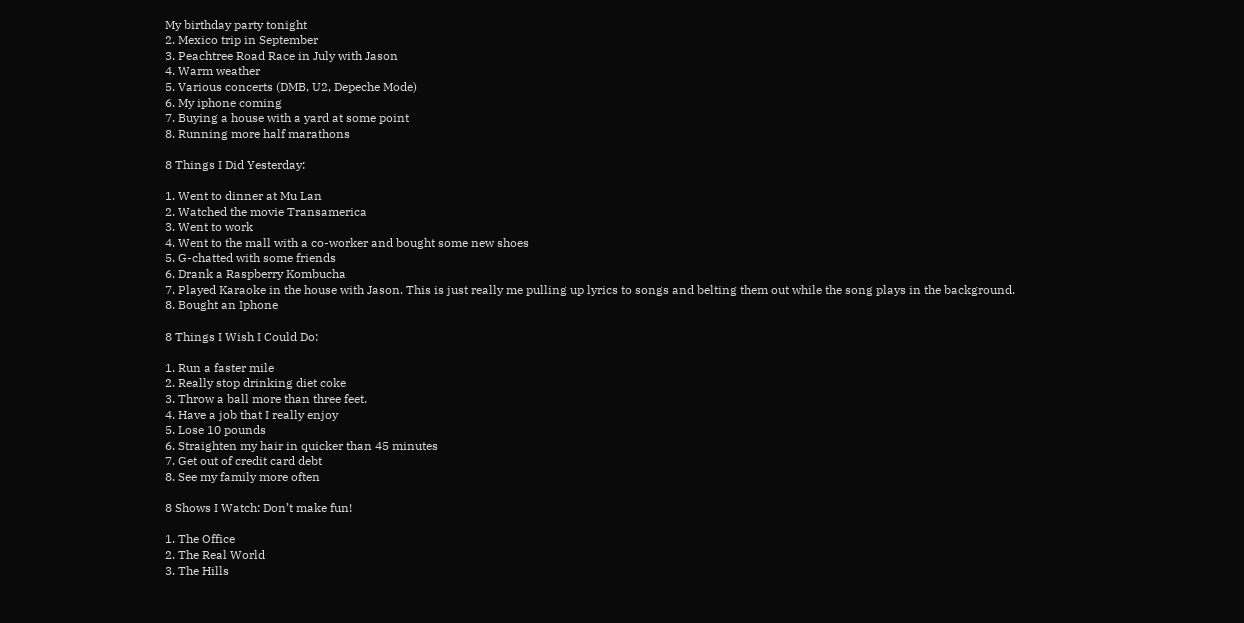My birthday party tonight
2. Mexico trip in September
3. Peachtree Road Race in July with Jason
4. Warm weather
5. Various concerts (DMB, U2, Depeche Mode)
6. My iphone coming
7. Buying a house with a yard at some point
8. Running more half marathons

8 Things I Did Yesterday:

1. Went to dinner at Mu Lan
2. Watched the movie Transamerica
3. Went to work
4. Went to the mall with a co-worker and bought some new shoes
5. G-chatted with some friends
6. Drank a Raspberry Kombucha
7. Played Karaoke in the house with Jason. This is just really me pulling up lyrics to songs and belting them out while the song plays in the background.
8. Bought an Iphone

8 Things I Wish I Could Do:

1. Run a faster mile
2. Really stop drinking diet coke
3. Throw a ball more than three feet.
4. Have a job that I really enjoy
5. Lose 10 pounds
6. Straighten my hair in quicker than 45 minutes
7. Get out of credit card debt
8. See my family more often

8 Shows I Watch: Don’t make fun!

1. The Office
2. The Real World
3. The Hills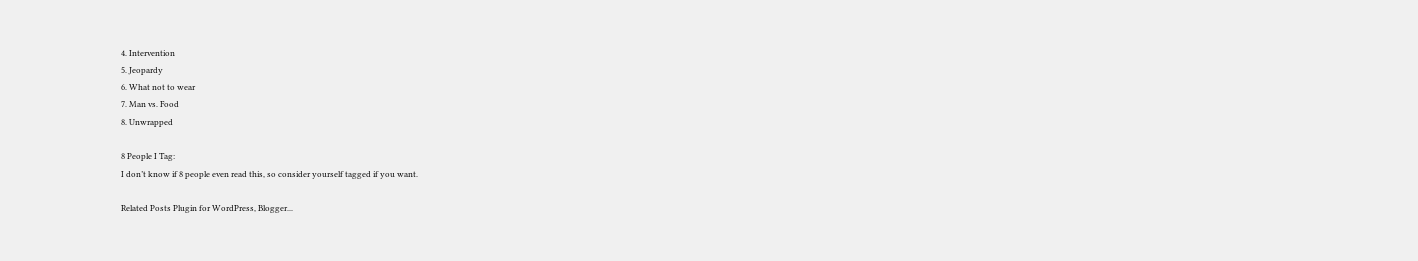4. Intervention
5. Jeopardy
6. What not to wear
7. Man vs. Food
8. Unwrapped

8 People I Tag:
I don’t know if 8 people even read this, so consider yourself tagged if you want.

Related Posts Plugin for WordPress, Blogger...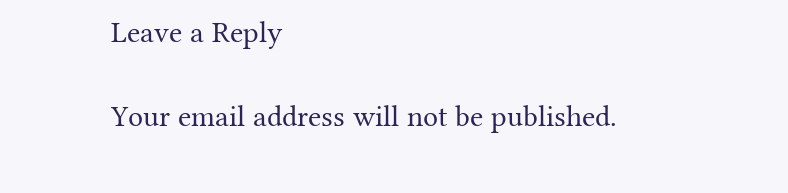Leave a Reply

Your email address will not be published.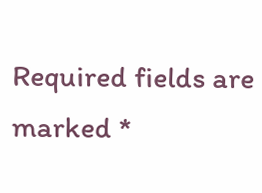Required fields are marked *